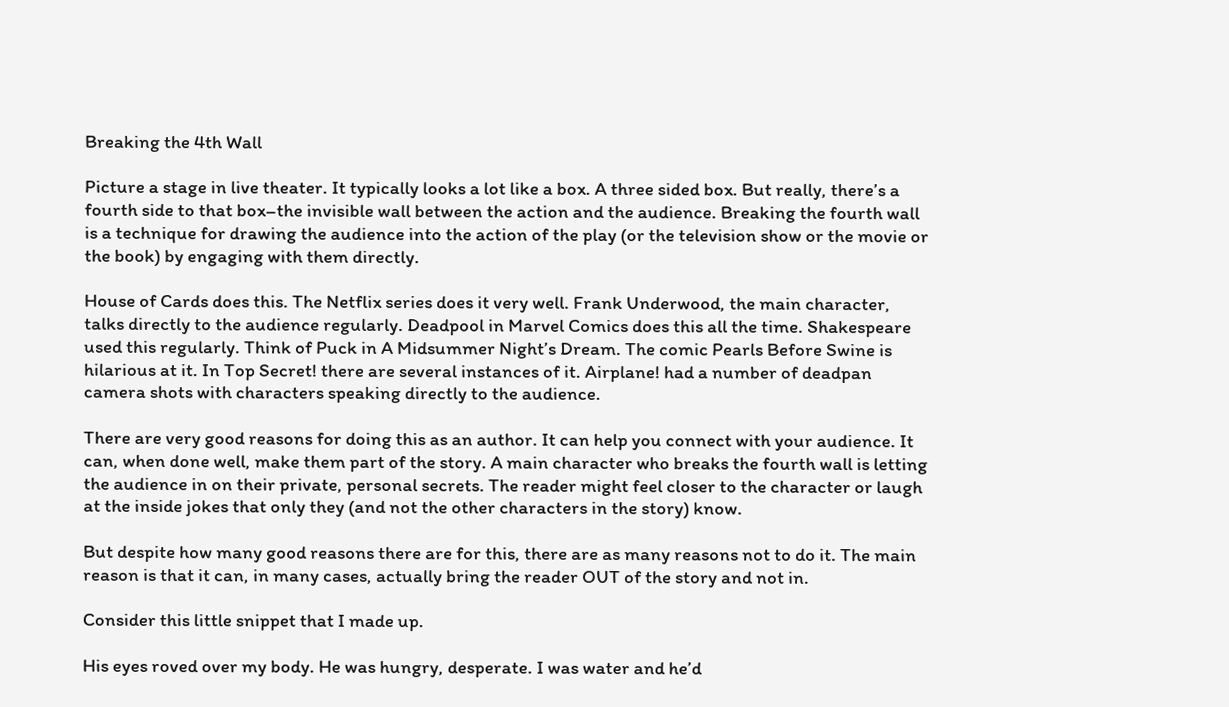Breaking the 4th Wall

Picture a stage in live theater. It typically looks a lot like a box. A three sided box. But really, there’s a fourth side to that box–the invisible wall between the action and the audience. Breaking the fourth wall is a technique for drawing the audience into the action of the play (or the television show or the movie or the book) by engaging with them directly.

House of Cards does this. The Netflix series does it very well. Frank Underwood, the main character, talks directly to the audience regularly. Deadpool in Marvel Comics does this all the time. Shakespeare used this regularly. Think of Puck in A Midsummer Night’s Dream. The comic Pearls Before Swine is hilarious at it. In Top Secret! there are several instances of it. Airplane! had a number of deadpan camera shots with characters speaking directly to the audience.

There are very good reasons for doing this as an author. It can help you connect with your audience. It can, when done well, make them part of the story. A main character who breaks the fourth wall is letting the audience in on their private, personal secrets. The reader might feel closer to the character or laugh at the inside jokes that only they (and not the other characters in the story) know.

But despite how many good reasons there are for this, there are as many reasons not to do it. The main reason is that it can, in many cases, actually bring the reader OUT of the story and not in.

Consider this little snippet that I made up.

His eyes roved over my body. He was hungry, desperate. I was water and he’d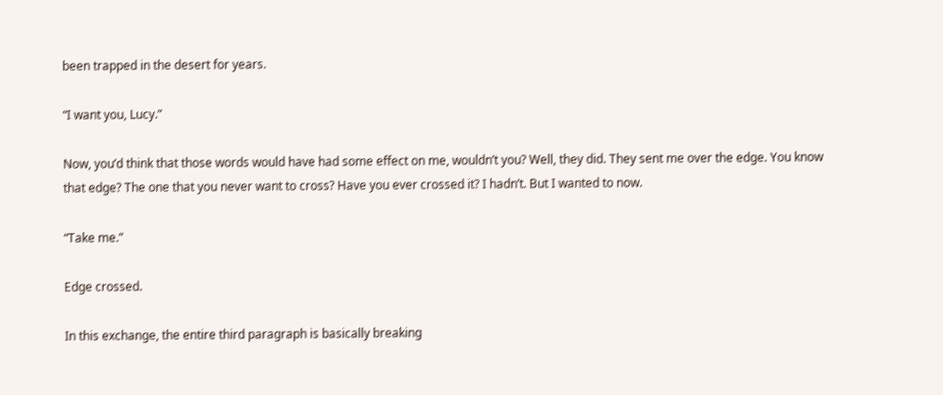been trapped in the desert for years.

“I want you, Lucy.”

Now, you’d think that those words would have had some effect on me, wouldn’t you? Well, they did. They sent me over the edge. You know that edge? The one that you never want to cross? Have you ever crossed it? I hadn’t. But I wanted to now.

“Take me.”

Edge crossed.

In this exchange, the entire third paragraph is basically breaking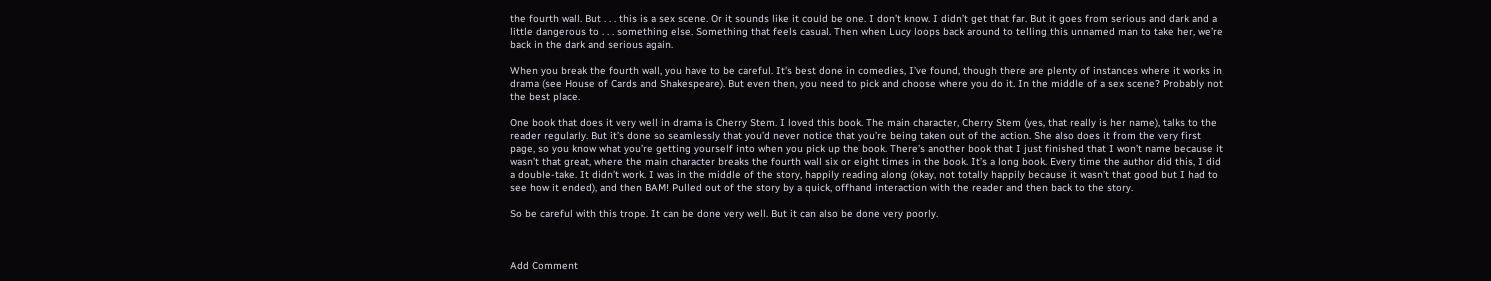the fourth wall. But . . . this is a sex scene. Or it sounds like it could be one. I don’t know. I didn’t get that far. But it goes from serious and dark and a little dangerous to . . . something else. Something that feels casual. Then when Lucy loops back around to telling this unnamed man to take her, we’re back in the dark and serious again.

When you break the fourth wall, you have to be careful. It’s best done in comedies, I’ve found, though there are plenty of instances where it works in drama (see House of Cards and Shakespeare). But even then, you need to pick and choose where you do it. In the middle of a sex scene? Probably not the best place.

One book that does it very well in drama is Cherry Stem. I loved this book. The main character, Cherry Stem (yes, that really is her name), talks to the reader regularly. But it’s done so seamlessly that you’d never notice that you’re being taken out of the action. She also does it from the very first page, so you know what you’re getting yourself into when you pick up the book. There’s another book that I just finished that I won’t name because it wasn’t that great, where the main character breaks the fourth wall six or eight times in the book. It’s a long book. Every time the author did this, I did a double-take. It didn’t work. I was in the middle of the story, happily reading along (okay, not totally happily because it wasn’t that good but I had to see how it ended), and then BAM! Pulled out of the story by a quick, offhand interaction with the reader and then back to the story.

So be careful with this trope. It can be done very well. But it can also be done very poorly.



Add Comment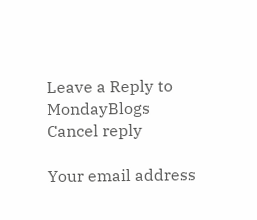Leave a Reply to MondayBlogs Cancel reply

Your email address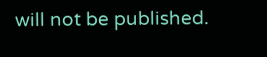will not be published.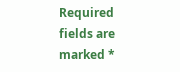Required fields are marked *